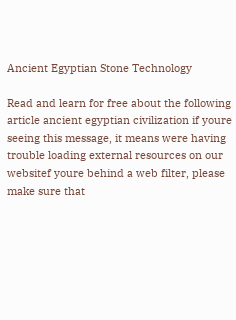Ancient Egyptian Stone Technology

Read and learn for free about the following article ancient egyptian civilization if youre seeing this message, it means were having trouble loading external resources on our websitef youre behind a web filter, please make sure that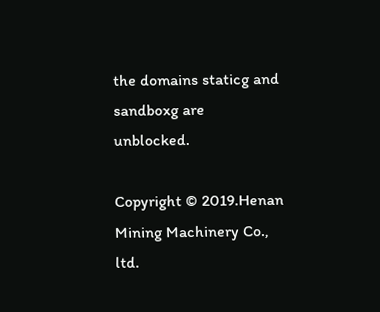the domains staticg and sandboxg are unblocked.

Copyright © 2019.Henan Mining Machinery Co., ltd.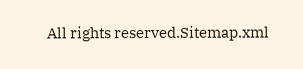All rights reserved.Sitemap.xml